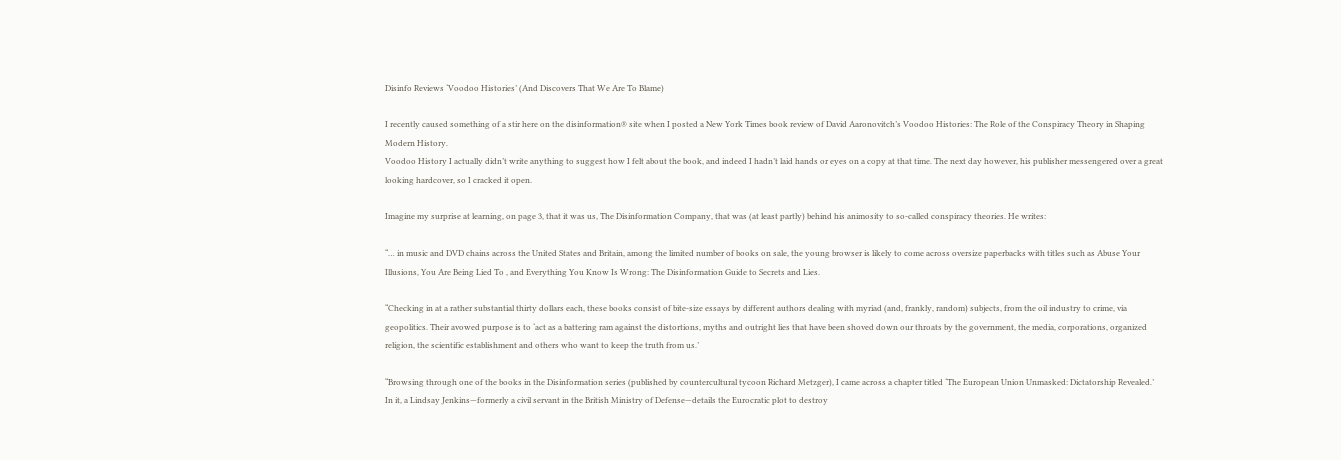Disinfo Reviews ‘Voodoo Histories’ (And Discovers That We Are To Blame)

I recently caused something of a stir here on the disinformation® site when I posted a New York Times book review of David Aaronovitch’s Voodoo Histories: The Role of the Conspiracy Theory in Shaping Modern History.
Voodoo History I actually didn’t write anything to suggest how I felt about the book, and indeed I hadn’t laid hands or eyes on a copy at that time. The next day however, his publisher messengered over a great looking hardcover, so I cracked it open.

Imagine my surprise at learning, on page 3, that it was us, The Disinformation Company, that was (at least partly) behind his animosity to so-called conspiracy theories. He writes:

“… in music and DVD chains across the United States and Britain, among the limited number of books on sale, the young browser is likely to come across oversize paperbacks with titles such as Abuse Your Illusions, You Are Being Lied To , and Everything You Know Is Wrong: The Disinformation Guide to Secrets and Lies.

“Checking in at a rather substantial thirty dollars each, these books consist of bite-size essays by different authors dealing with myriad (and, frankly, random) subjects, from the oil industry to crime, via geopolitics. Their avowed purpose is to ‘act as a battering ram against the distortions, myths and outright lies that have been shoved down our throats by the government, the media, corporations, organized religion, the scientific establishment and others who want to keep the truth from us.’

“Browsing through one of the books in the Disinformation series (published by countercultural tycoon Richard Metzger), I came across a chapter titled ‘The European Union Unmasked: Dictatorship Revealed.’ In it, a Lindsay Jenkins—formerly a civil servant in the British Ministry of Defense—details the Eurocratic plot to destroy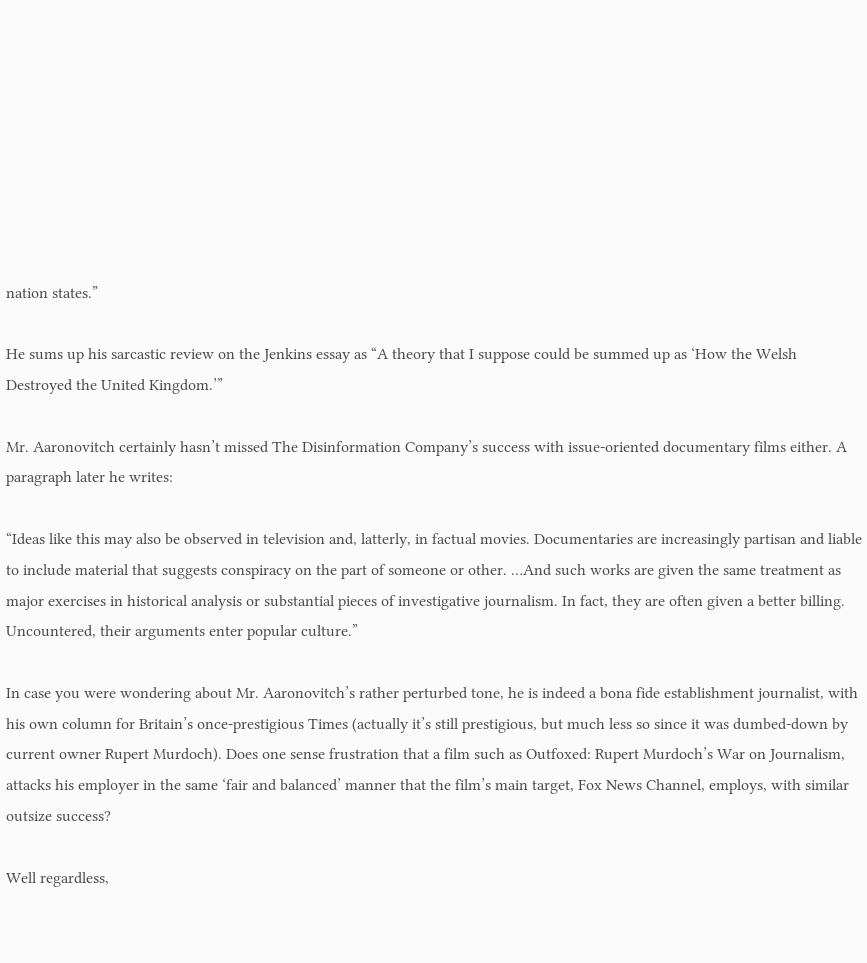nation states.”

He sums up his sarcastic review on the Jenkins essay as “A theory that I suppose could be summed up as ‘How the Welsh Destroyed the United Kingdom.’”

Mr. Aaronovitch certainly hasn’t missed The Disinformation Company’s success with issue-oriented documentary films either. A paragraph later he writes:

“Ideas like this may also be observed in television and, latterly, in factual movies. Documentaries are increasingly partisan and liable to include material that suggests conspiracy on the part of someone or other. …And such works are given the same treatment as major exercises in historical analysis or substantial pieces of investigative journalism. In fact, they are often given a better billing. Uncountered, their arguments enter popular culture.”

In case you were wondering about Mr. Aaronovitch’s rather perturbed tone, he is indeed a bona fide establishment journalist, with his own column for Britain’s once-prestigious Times (actually it’s still prestigious, but much less so since it was dumbed-down by current owner Rupert Murdoch). Does one sense frustration that a film such as Outfoxed: Rupert Murdoch’s War on Journalism, attacks his employer in the same ‘fair and balanced’ manner that the film’s main target, Fox News Channel, employs, with similar outsize success?

Well regardless,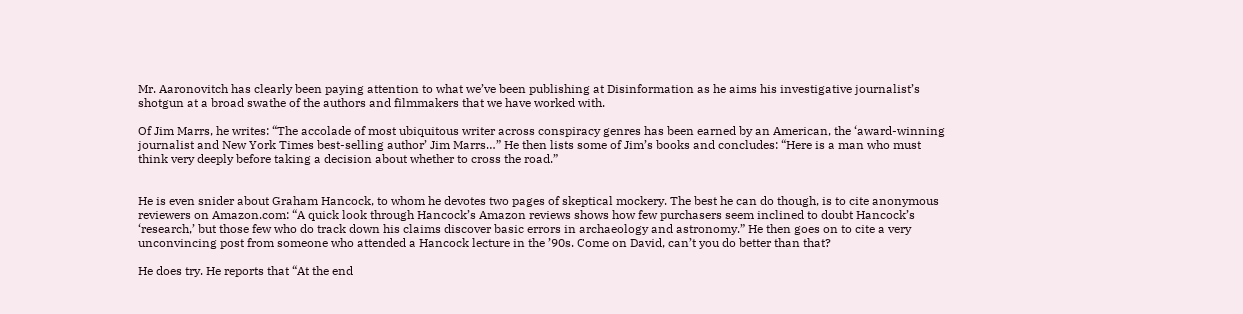Mr. Aaronovitch has clearly been paying attention to what we’ve been publishing at Disinformation as he aims his investigative journalist’s shotgun at a broad swathe of the authors and filmmakers that we have worked with.

Of Jim Marrs, he writes: “The accolade of most ubiquitous writer across conspiracy genres has been earned by an American, the ‘award-winning journalist and New York Times best-selling author’ Jim Marrs…” He then lists some of Jim’s books and concludes: “Here is a man who must think very deeply before taking a decision about whether to cross the road.”


He is even snider about Graham Hancock, to whom he devotes two pages of skeptical mockery. The best he can do though, is to cite anonymous reviewers on Amazon.com: “A quick look through Hancock’s Amazon reviews shows how few purchasers seem inclined to doubt Hancock’s ‘research,’ but those few who do track down his claims discover basic errors in archaeology and astronomy.” He then goes on to cite a very unconvincing post from someone who attended a Hancock lecture in the ’90s. Come on David, can’t you do better than that?

He does try. He reports that “At the end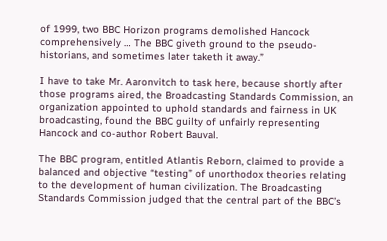of 1999, two BBC Horizon programs demolished Hancock comprehensively … The BBC giveth ground to the pseudo-historians, and sometimes later taketh it away.”

I have to take Mr. Aaronvitch to task here, because shortly after those programs aired, the Broadcasting Standards Commission, an organization appointed to uphold standards and fairness in UK broadcasting, found the BBC guilty of unfairly representing Hancock and co-author Robert Bauval.

The BBC program, entitled Atlantis Reborn, claimed to provide a balanced and objective “testing” of unorthodox theories relating to the development of human civilization. The Broadcasting Standards Commission judged that the central part of the BBC’s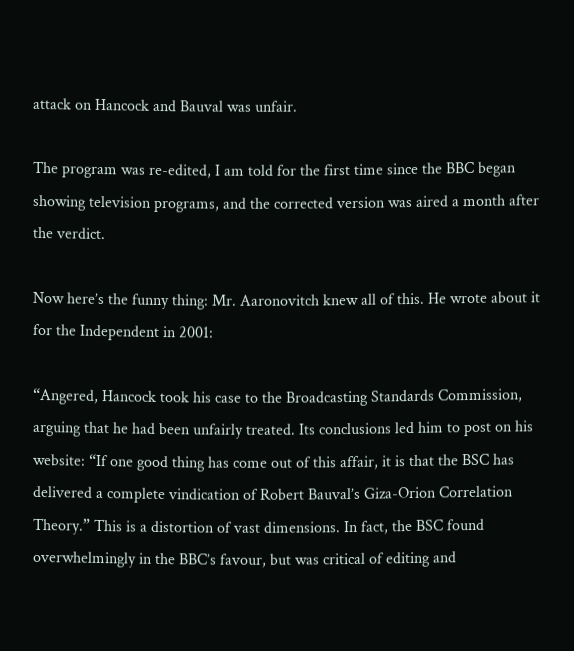attack on Hancock and Bauval was unfair.

The program was re-edited, I am told for the first time since the BBC began showing television programs, and the corrected version was aired a month after the verdict.

Now here’s the funny thing: Mr. Aaronovitch knew all of this. He wrote about it for the Independent in 2001:

“Angered, Hancock took his case to the Broadcasting Standards Commission, arguing that he had been unfairly treated. Its conclusions led him to post on his website: “If one good thing has come out of this affair, it is that the BSC has delivered a complete vindication of Robert Bauval’s Giza-Orion Correlation Theory.” This is a distortion of vast dimensions. In fact, the BSC found overwhelmingly in the BBC’s favour, but was critical of editing and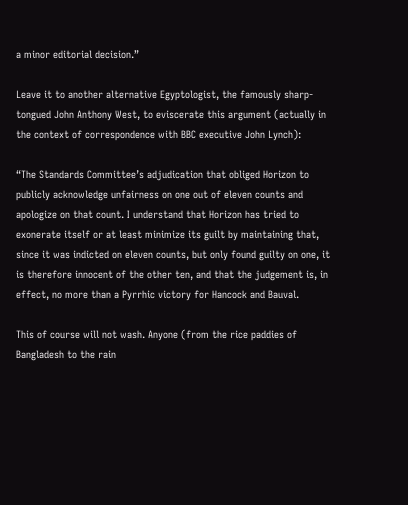a minor editorial decision.”

Leave it to another alternative Egyptologist, the famously sharp-tongued John Anthony West, to eviscerate this argument (actually in the context of correspondence with BBC executive John Lynch):

“The Standards Committee’s adjudication that obliged Horizon to publicly acknowledge unfairness on one out of eleven counts and apologize on that count. I understand that Horizon has tried to exonerate itself or at least minimize its guilt by maintaining that, since it was indicted on eleven counts, but only found guilty on one, it is therefore innocent of the other ten, and that the judgement is, in effect, no more than a Pyrrhic victory for Hancock and Bauval.

This of course will not wash. Anyone (from the rice paddies of Bangladesh to the rain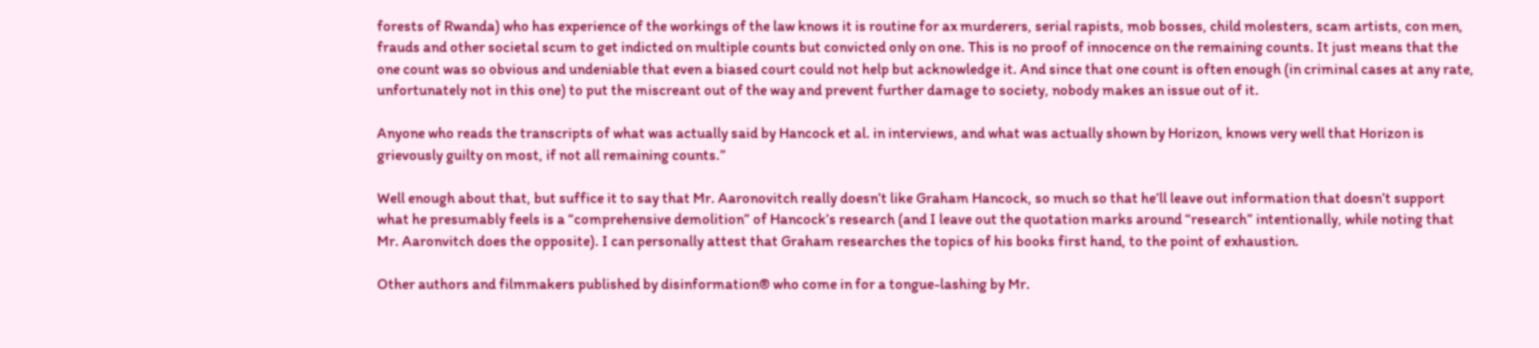forests of Rwanda) who has experience of the workings of the law knows it is routine for ax murderers, serial rapists, mob bosses, child molesters, scam artists, con men, frauds and other societal scum to get indicted on multiple counts but convicted only on one. This is no proof of innocence on the remaining counts. It just means that the one count was so obvious and undeniable that even a biased court could not help but acknowledge it. And since that one count is often enough (in criminal cases at any rate, unfortunately not in this one) to put the miscreant out of the way and prevent further damage to society, nobody makes an issue out of it.

Anyone who reads the transcripts of what was actually said by Hancock et al. in interviews, and what was actually shown by Horizon, knows very well that Horizon is grievously guilty on most, if not all remaining counts.”

Well enough about that, but suffice it to say that Mr. Aaronovitch really doesn’t like Graham Hancock, so much so that he’ll leave out information that doesn’t support what he presumably feels is a “comprehensive demolition” of Hancock’s research (and I leave out the quotation marks around “research” intentionally, while noting that Mr. Aaronvitch does the opposite). I can personally attest that Graham researches the topics of his books first hand, to the point of exhaustion.

Other authors and filmmakers published by disinformation® who come in for a tongue-lashing by Mr.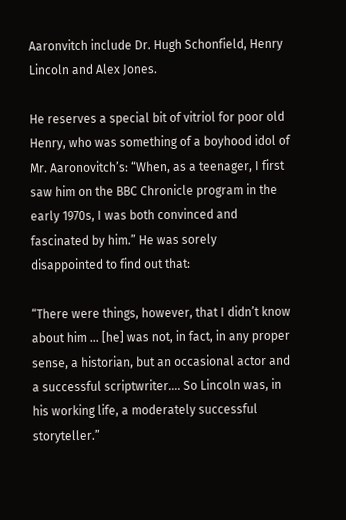Aaronvitch include Dr. Hugh Schonfield, Henry Lincoln and Alex Jones.

He reserves a special bit of vitriol for poor old Henry, who was something of a boyhood idol of Mr. Aaronovitch’s: “When, as a teenager, I first saw him on the BBC Chronicle program in the early 1970s, I was both convinced and fascinated by him.” He was sorely disappointed to find out that:

“There were things, however, that I didn’t know about him … [he] was not, in fact, in any proper sense, a historian, but an occasional actor and a successful scriptwriter…. So Lincoln was, in his working life, a moderately successful storyteller.”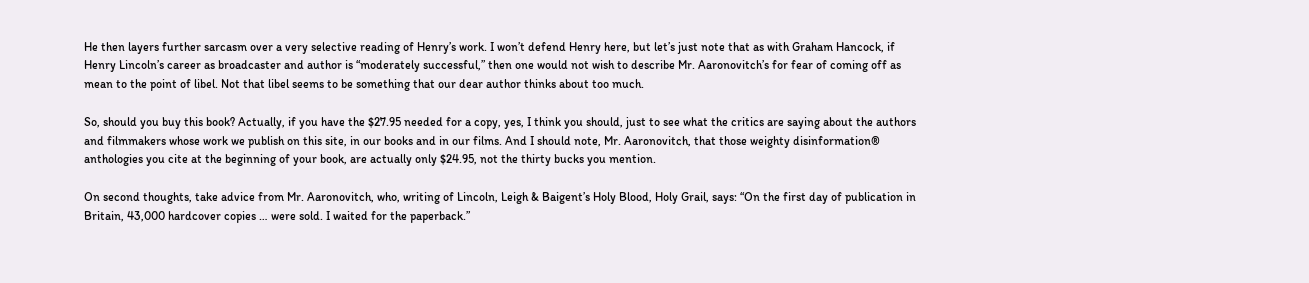He then layers further sarcasm over a very selective reading of Henry’s work. I won’t defend Henry here, but let’s just note that as with Graham Hancock, if Henry Lincoln’s career as broadcaster and author is “moderately successful,” then one would not wish to describe Mr. Aaronovitch’s for fear of coming off as mean to the point of libel. Not that libel seems to be something that our dear author thinks about too much.

So, should you buy this book? Actually, if you have the $27.95 needed for a copy, yes, I think you should, just to see what the critics are saying about the authors and filmmakers whose work we publish on this site, in our books and in our films. And I should note, Mr. Aaronovitch, that those weighty disinformation® anthologies you cite at the beginning of your book, are actually only $24.95, not the thirty bucks you mention.

On second thoughts, take advice from Mr. Aaronovitch, who, writing of Lincoln, Leigh & Baigent’s Holy Blood, Holy Grail, says: “On the first day of publication in Britain, 43,000 hardcover copies … were sold. I waited for the paperback.”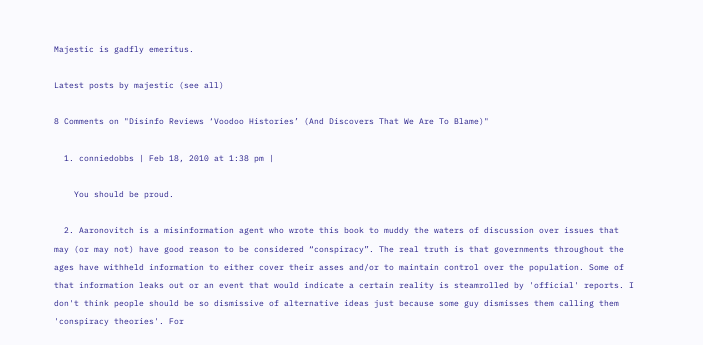Majestic is gadfly emeritus.

Latest posts by majestic (see all)

8 Comments on "Disinfo Reviews ‘Voodoo Histories’ (And Discovers That We Are To Blame)"

  1. conniedobbs | Feb 18, 2010 at 1:38 pm |

    You should be proud.

  2. Aaronovitch is a misinformation agent who wrote this book to muddy the waters of discussion over issues that may (or may not) have good reason to be considered “conspiracy”. The real truth is that governments throughout the ages have withheld information to either cover their asses and/or to maintain control over the population. Some of that information leaks out or an event that would indicate a certain reality is steamrolled by 'official' reports. I don't think people should be so dismissive of alternative ideas just because some guy dismisses them calling them 'conspiracy theories'. For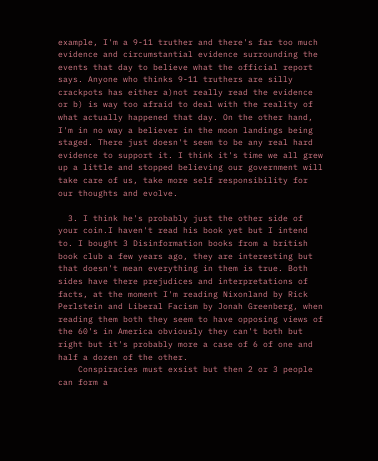example, I'm a 9-11 truther and there's far too much evidence and circumstantial evidence surrounding the events that day to believe what the official report says. Anyone who thinks 9-11 truthers are silly crackpots has either a)not really read the evidence or b) is way too afraid to deal with the reality of what actually happened that day. On the other hand, I'm in no way a believer in the moon landings being staged. There just doesn't seem to be any real hard evidence to support it. I think it's time we all grew up a little and stopped believing our government will take care of us, take more self responsibility for our thoughts and evolve.

  3. I think he's probably just the other side of your coin.I haven't read his book yet but I intend to. I bought 3 Disinformation books from a british book club a few years ago, they are interesting but that doesn't mean everything in them is true. Both sides have there prejudices and interpretations of facts, at the moment I'm reading Nixonland by Rick Perlstein and Liberal Facism by Jonah Greenberg, when reading them both they seem to have opposing views of the 60's in America obviously they can't both but right but it's probably more a case of 6 of one and half a dozen of the other.
    Conspiracies must exsist but then 2 or 3 people can form a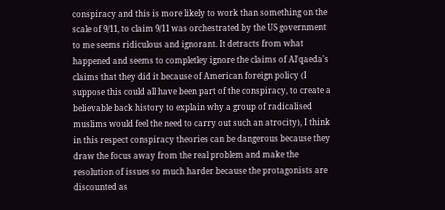conspiracy and this is more likely to work than something on the scale of 9/11, to claim 9/11 was orchestrated by the US government to me seems ridiculous and ignorant. It detracts from what happened and seems to completley ignore the claims of Al'qaeda's claims that they did it because of American foreign policy (I suppose this could all have been part of the conspiracy, to create a believable back history to explain why a group of radicalised muslims would feel the need to carry out such an atrocity), I think in this respect conspiracy theories can be dangerous because they draw the focus away from the real problem and make the resolution of issues so much harder because the protagonists are discounted as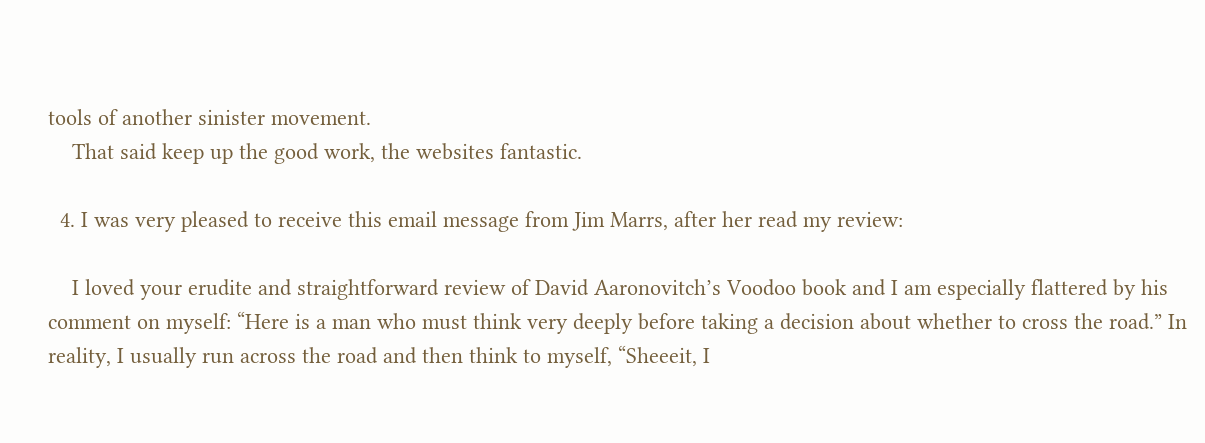tools of another sinister movement.
    That said keep up the good work, the websites fantastic.

  4. I was very pleased to receive this email message from Jim Marrs, after her read my review:

    I loved your erudite and straightforward review of David Aaronovitch’s Voodoo book and I am especially flattered by his comment on myself: “Here is a man who must think very deeply before taking a decision about whether to cross the road.” In reality, I usually run across the road and then think to myself, “Sheeeit, I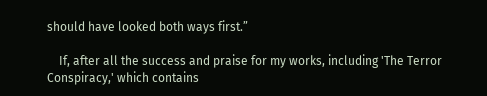should have looked both ways first.”

    If, after all the success and praise for my works, including 'The Terror Conspiracy,' which contains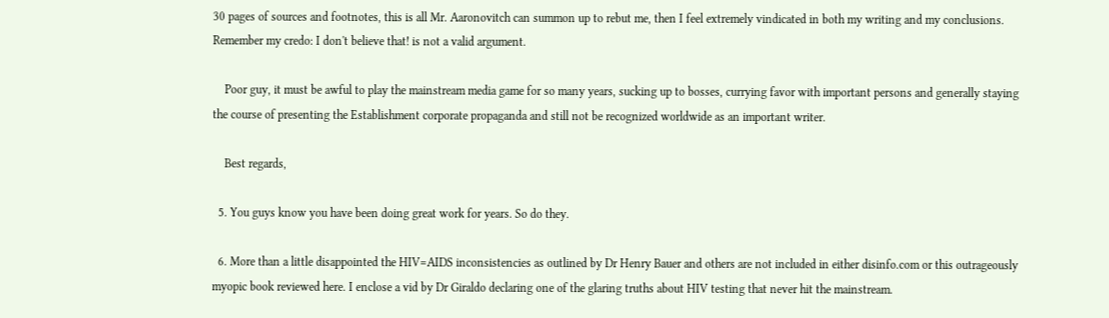30 pages of sources and footnotes, this is all Mr. Aaronovitch can summon up to rebut me, then I feel extremely vindicated in both my writing and my conclusions. Remember my credo: I don't believe that! is not a valid argument.

    Poor guy, it must be awful to play the mainstream media game for so many years, sucking up to bosses, currying favor with important persons and generally staying the course of presenting the Establishment corporate propaganda and still not be recognized worldwide as an important writer.

    Best regards,

  5. You guys know you have been doing great work for years. So do they.

  6. More than a little disappointed the HIV=AIDS inconsistencies as outlined by Dr Henry Bauer and others are not included in either disinfo.com or this outrageously myopic book reviewed here. I enclose a vid by Dr Giraldo declaring one of the glaring truths about HIV testing that never hit the mainstream.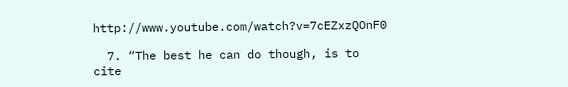http://www.youtube.com/watch?v=7cEZxzQOnF0

  7. “The best he can do though, is to cite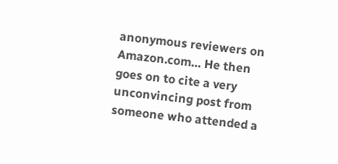anonymous reviewers on Amazon.com… He then goes on to cite a very unconvincing post from someone who attended a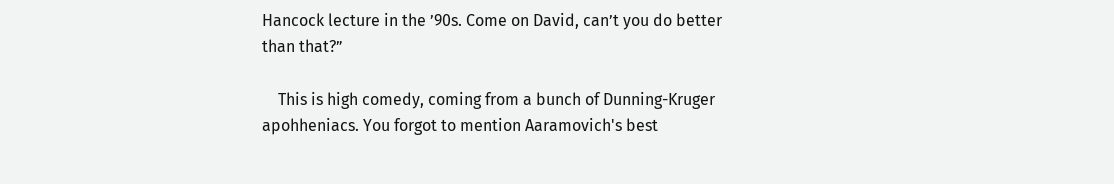Hancock lecture in the ’90s. Come on David, can’t you do better than that?”

    This is high comedy, coming from a bunch of Dunning-Kruger apohheniacs. You forgot to mention Aaramovich's best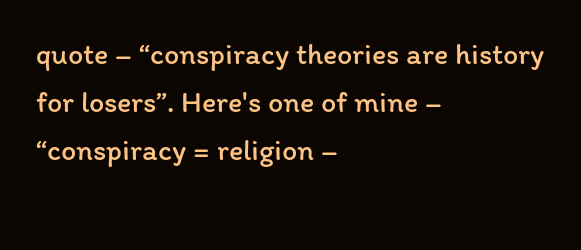quote – “conspiracy theories are history for losers”. Here's one of mine – “conspiracy = religion –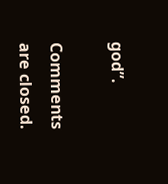god”.

Comments are closed.